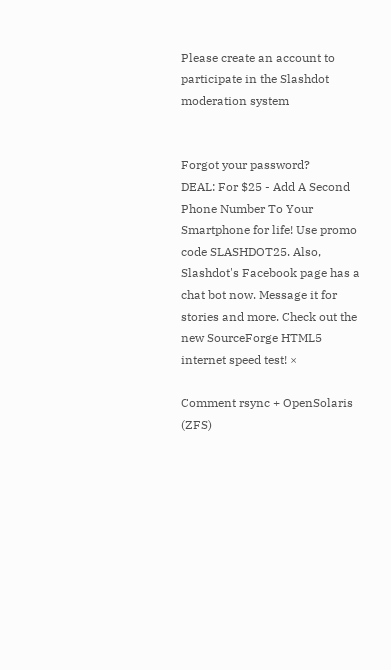Please create an account to participate in the Slashdot moderation system


Forgot your password?
DEAL: For $25 - Add A Second Phone Number To Your Smartphone for life! Use promo code SLASHDOT25. Also, Slashdot's Facebook page has a chat bot now. Message it for stories and more. Check out the new SourceForge HTML5 internet speed test! ×

Comment rsync + OpenSolaris (ZFS)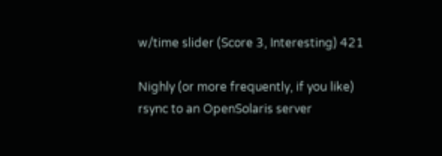w/time slider (Score 3, Interesting) 421

Nighly (or more frequently, if you like) rsync to an OpenSolaris server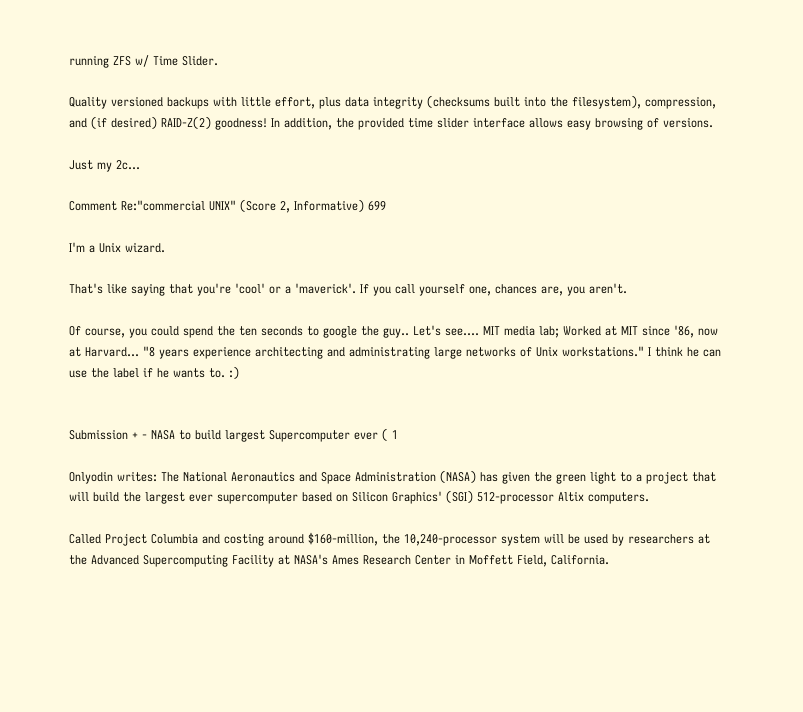running ZFS w/ Time Slider.

Quality versioned backups with little effort, plus data integrity (checksums built into the filesystem), compression, and (if desired) RAID-Z(2) goodness! In addition, the provided time slider interface allows easy browsing of versions.

Just my 2c...

Comment Re:"commercial UNIX" (Score 2, Informative) 699

I'm a Unix wizard.

That's like saying that you're 'cool' or a 'maverick'. If you call yourself one, chances are, you aren't.

Of course, you could spend the ten seconds to google the guy.. Let's see.... MIT media lab; Worked at MIT since '86, now at Harvard... "8 years experience architecting and administrating large networks of Unix workstations." I think he can use the label if he wants to. :)


Submission + - NASA to build largest Supercomputer ever ( 1

Onlyodin writes: The National Aeronautics and Space Administration (NASA) has given the green light to a project that will build the largest ever supercomputer based on Silicon Graphics' (SGI) 512-processor Altix computers.

Called Project Columbia and costing around $160-million, the 10,240-processor system will be used by researchers at the Advanced Supercomputing Facility at NASA's Ames Research Center in Moffett Field, California.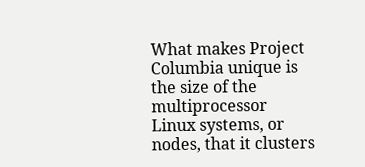What makes Project Columbia unique is the size of the multiprocessor Linux systems, or nodes, that it clusters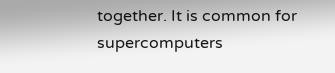together. It is common for supercomputers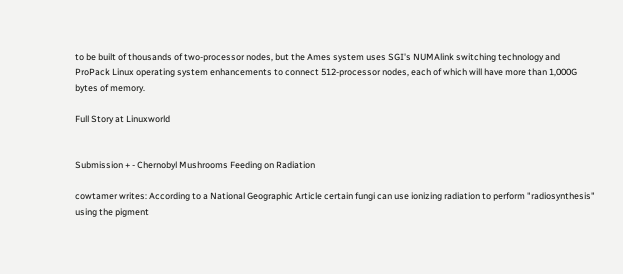to be built of thousands of two-processor nodes, but the Ames system uses SGI's NUMAlink switching technology and ProPack Linux operating system enhancements to connect 512-processor nodes, each of which will have more than 1,000G bytes of memory.

Full Story at Linuxworld


Submission + - Chernobyl Mushrooms Feeding on Radiation

cowtamer writes: According to a National Geographic Article certain fungi can use ionizing radiation to perform "radiosynthesis" using the pigment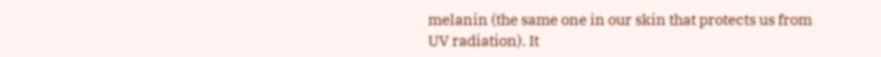melanin (the same one in our skin that protects us from UV radiation). It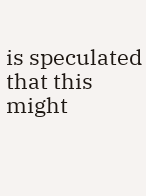is speculated that this might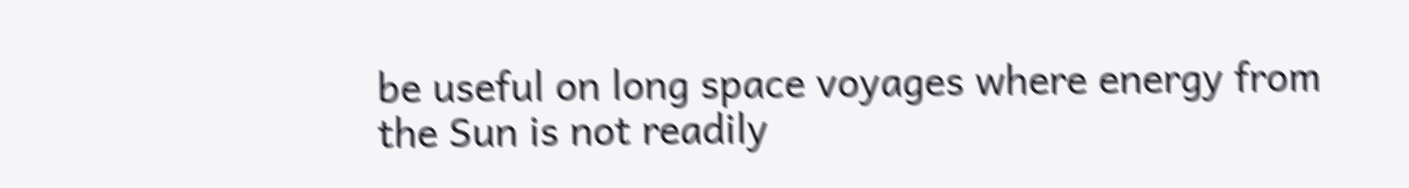be useful on long space voyages where energy from the Sun is not readily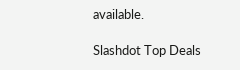available.

Slashdot Top Deals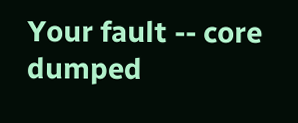Your fault -- core dumped